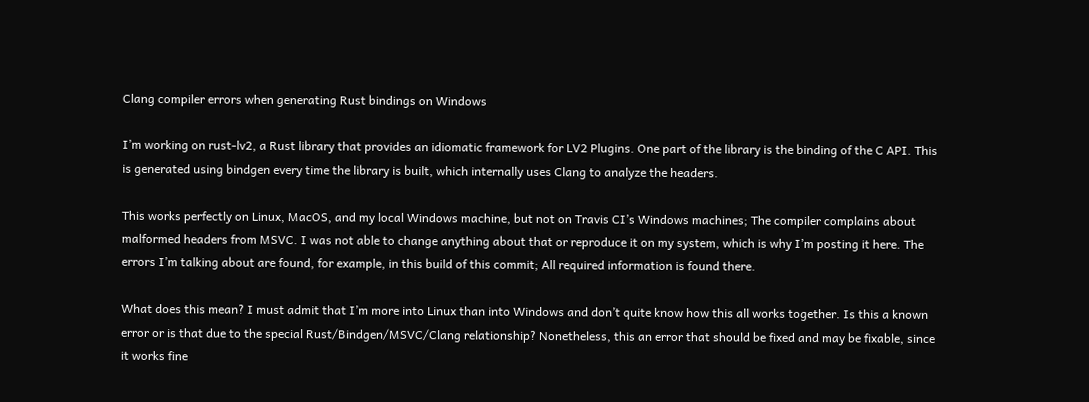Clang compiler errors when generating Rust bindings on Windows

I’m working on rust-lv2, a Rust library that provides an idiomatic framework for LV2 Plugins. One part of the library is the binding of the C API. This is generated using bindgen every time the library is built, which internally uses Clang to analyze the headers.

This works perfectly on Linux, MacOS, and my local Windows machine, but not on Travis CI’s Windows machines; The compiler complains about malformed headers from MSVC. I was not able to change anything about that or reproduce it on my system, which is why I’m posting it here. The errors I’m talking about are found, for example, in this build of this commit; All required information is found there.

What does this mean? I must admit that I’m more into Linux than into Windows and don’t quite know how this all works together. Is this a known error or is that due to the special Rust/Bindgen/MSVC/Clang relationship? Nonetheless, this an error that should be fixed and may be fixable, since it works fine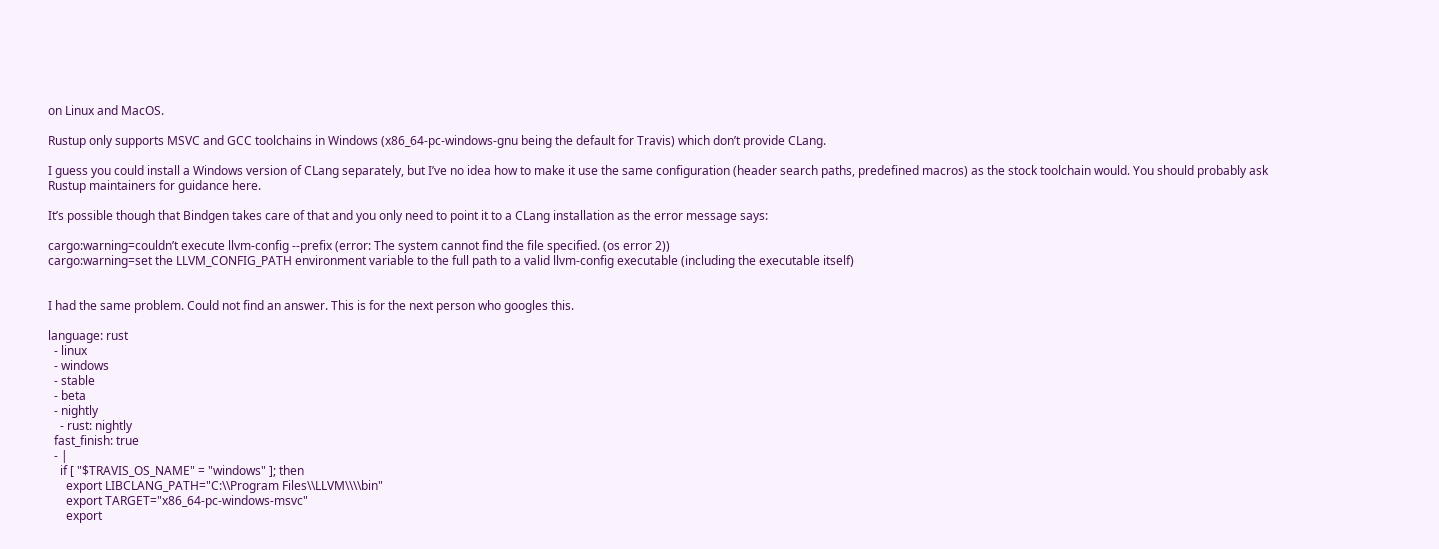on Linux and MacOS.

Rustup only supports MSVC and GCC toolchains in Windows (x86_64-pc-windows-gnu being the default for Travis) which don’t provide CLang.

I guess you could install a Windows version of CLang separately, but I’ve no idea how to make it use the same configuration (header search paths, predefined macros) as the stock toolchain would. You should probably ask Rustup maintainers for guidance here.

It’s possible though that Bindgen takes care of that and you only need to point it to a CLang installation as the error message says:

cargo:warning=couldn’t execute llvm-config --prefix (error: The system cannot find the file specified. (os error 2))
cargo:warning=set the LLVM_CONFIG_PATH environment variable to the full path to a valid llvm-config executable (including the executable itself)


I had the same problem. Could not find an answer. This is for the next person who googles this.

language: rust
  - linux
  - windows
  - stable
  - beta
  - nightly
    - rust: nightly
  fast_finish: true
  - |
    if [ "$TRAVIS_OS_NAME" = "windows" ]; then
      export LIBCLANG_PATH="C:\\Program Files\\LLVM\\\\bin"
      export TARGET="x86_64-pc-windows-msvc"
      export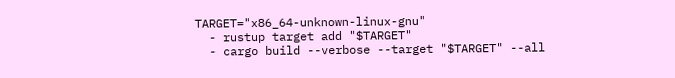TARGET="x86_64-unknown-linux-gnu"
  - rustup target add "$TARGET"
  - cargo build --verbose --target "$TARGET" --all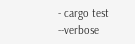- cargo test --verbose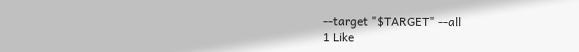--target "$TARGET" --all
1 Like